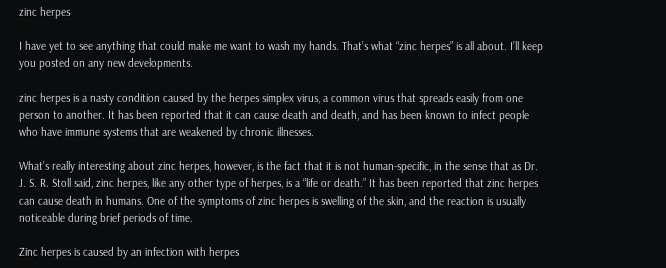zinc herpes

I have yet to see anything that could make me want to wash my hands. That’s what “zinc herpes” is all about. I’ll keep you posted on any new developments.

zinc herpes is a nasty condition caused by the herpes simplex virus, a common virus that spreads easily from one person to another. It has been reported that it can cause death and death, and has been known to infect people who have immune systems that are weakened by chronic illnesses.

What’s really interesting about zinc herpes, however, is the fact that it is not human-specific, in the sense that as Dr. J. S. R. Stoll said, zinc herpes, like any other type of herpes, is a “life or death.” It has been reported that zinc herpes can cause death in humans. One of the symptoms of zinc herpes is swelling of the skin, and the reaction is usually noticeable during brief periods of time.

Zinc herpes is caused by an infection with herpes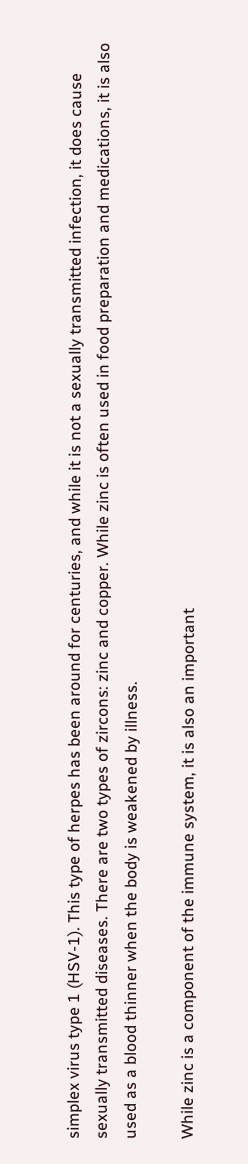simplex virus type 1 (HSV-1). This type of herpes has been around for centuries, and while it is not a sexually transmitted infection, it does cause sexually transmitted diseases. There are two types of zircons: zinc and copper. While zinc is often used in food preparation and medications, it is also used as a blood thinner when the body is weakened by illness.

While zinc is a component of the immune system, it is also an important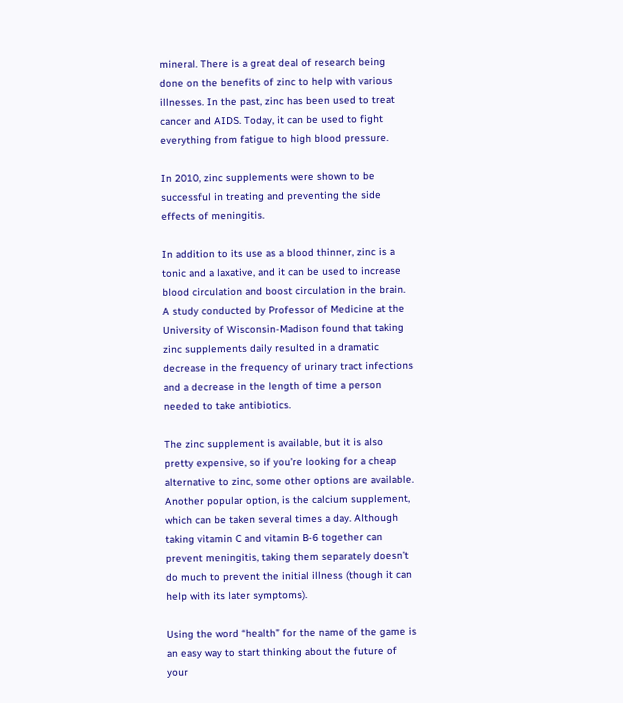mineral. There is a great deal of research being done on the benefits of zinc to help with various illnesses. In the past, zinc has been used to treat cancer and AIDS. Today, it can be used to fight everything from fatigue to high blood pressure.

In 2010, zinc supplements were shown to be successful in treating and preventing the side effects of meningitis.

In addition to its use as a blood thinner, zinc is a tonic and a laxative, and it can be used to increase blood circulation and boost circulation in the brain. A study conducted by Professor of Medicine at the University of Wisconsin-Madison found that taking zinc supplements daily resulted in a dramatic decrease in the frequency of urinary tract infections and a decrease in the length of time a person needed to take antibiotics.

The zinc supplement is available, but it is also pretty expensive, so if you’re looking for a cheap alternative to zinc, some other options are available. Another popular option, is the calcium supplement, which can be taken several times a day. Although taking vitamin C and vitamin B-6 together can prevent meningitis, taking them separately doesn’t do much to prevent the initial illness (though it can help with its later symptoms).

Using the word “health” for the name of the game is an easy way to start thinking about the future of your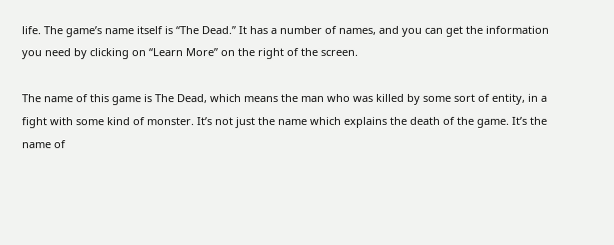life. The game’s name itself is “The Dead.” It has a number of names, and you can get the information you need by clicking on “Learn More” on the right of the screen.

The name of this game is The Dead, which means the man who was killed by some sort of entity, in a fight with some kind of monster. It’s not just the name which explains the death of the game. It’s the name of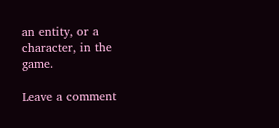an entity, or a character, in the game.

Leave a comment